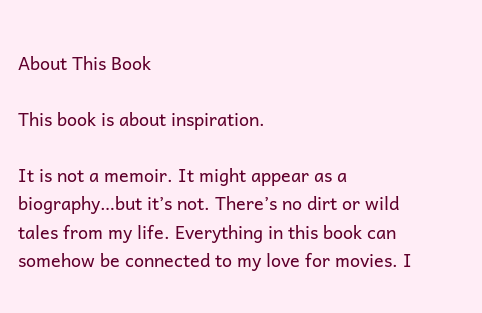About This Book

This book is about inspiration.

It is not a memoir. It might appear as a biography…but it’s not. There’s no dirt or wild tales from my life. Everything in this book can somehow be connected to my love for movies. I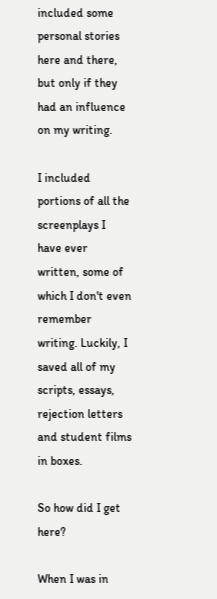included some personal stories here and there, but only if they had an influence on my writing.

I included portions of all the screenplays I have ever written, some of which I don't even remember writing. Luckily, I saved all of my scripts, essays, rejection letters and student films in boxes.

So how did I get here?

When I was in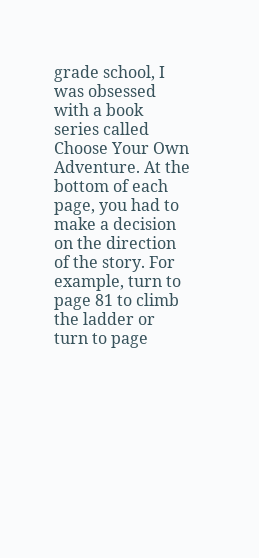grade school, I was obsessed with a book series called Choose Your Own Adventure. At the bottom of each page, you had to make a decision on the direction of the story. For example, turn to page 81 to climb the ladder or turn to page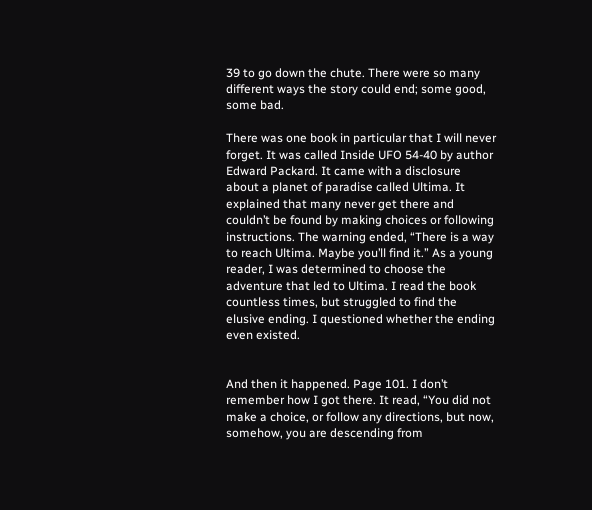39 to go down the chute. There were so many different ways the story could end; some good, some bad.

There was one book in particular that I will never forget. It was called Inside UFO 54-40 by author Edward Packard. It came with a disclosure about a planet of paradise called Ultima. It explained that many never get there and couldn’t be found by making choices or following instructions. The warning ended, “There is a way to reach Ultima. Maybe you’ll find it.” As a young reader, I was determined to choose the adventure that led to Ultima. I read the book countless times, but struggled to find the elusive ending. I questioned whether the ending even existed.


And then it happened. Page 101. I don’t remember how I got there. It read, “You did not make a choice, or follow any directions, but now, somehow, you are descending from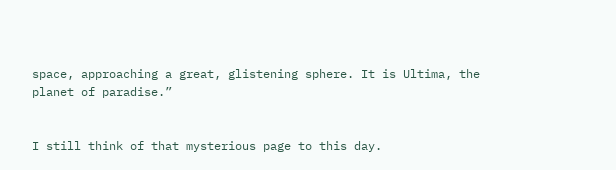space, approaching a great, glistening sphere. It is Ultima, the planet of paradise.”


I still think of that mysterious page to this day.